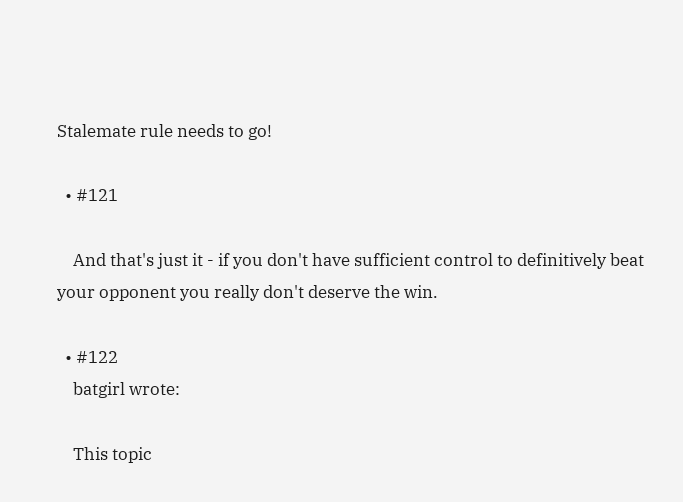Stalemate rule needs to go!

  • #121

    And that's just it - if you don't have sufficient control to definitively beat your opponent you really don't deserve the win.

  • #122
    batgirl wrote:

    This topic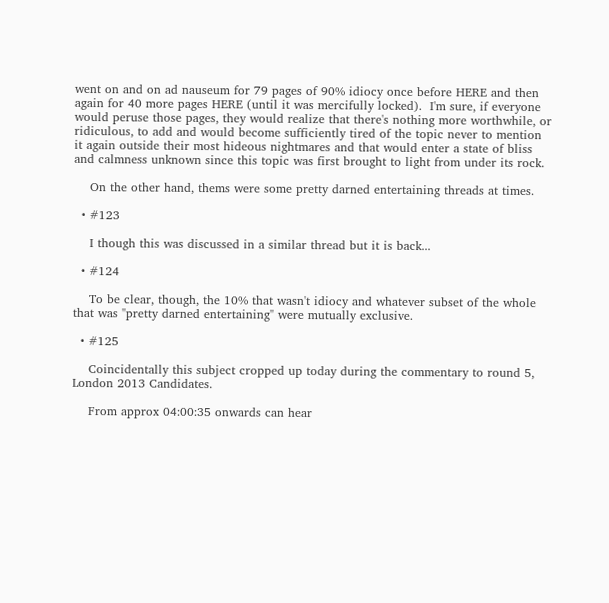went on and on ad nauseum for 79 pages of 90% idiocy once before HERE and then again for 40 more pages HERE (until it was mercifully locked).  I'm sure, if everyone would peruse those pages, they would realize that there's nothing more worthwhile, or ridiculous, to add and would become sufficiently tired of the topic never to mention it again outside their most hideous nightmares and that would enter a state of bliss and calmness unknown since this topic was first brought to light from under its rock.

    On the other hand, thems were some pretty darned entertaining threads at times.

  • #123

    I though this was discussed in a similar thread but it is back...

  • #124

    To be clear, though, the 10% that wasn't idiocy and whatever subset of the whole that was "pretty darned entertaining" were mutually exclusive.

  • #125

    Coincidentally this subject cropped up today during the commentary to round 5, London 2013 Candidates.

    From approx 04:00:35 onwards can hear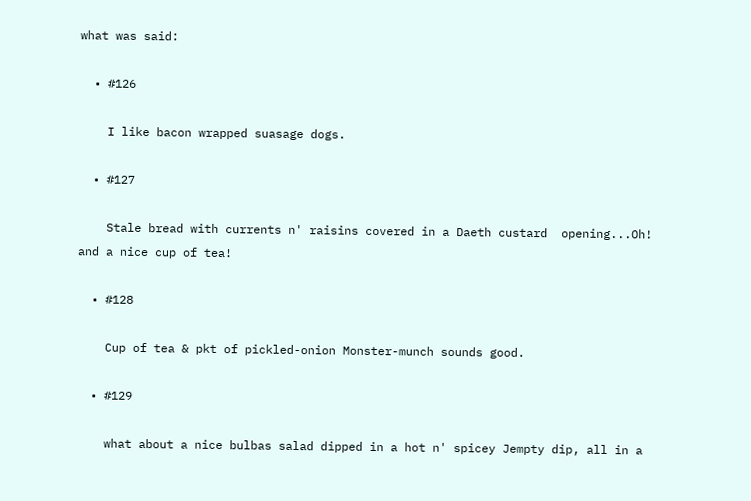what was said:

  • #126

    I like bacon wrapped suasage dogs.

  • #127

    Stale bread with currents n' raisins covered in a Daeth custard  opening...Oh! and a nice cup of tea!

  • #128

    Cup of tea & pkt of pickled-onion Monster-munch sounds good.

  • #129

    what about a nice bulbas salad dipped in a hot n' spicey Jempty dip, all in a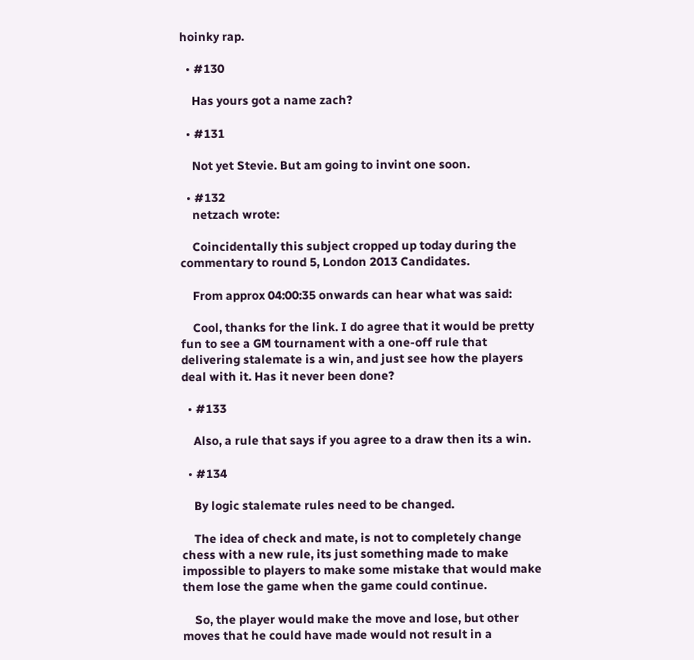hoinky rap.

  • #130

    Has yours got a name zach?

  • #131

    Not yet Stevie. But am going to invint one soon.

  • #132
    netzach wrote:

    Coincidentally this subject cropped up today during the commentary to round 5, London 2013 Candidates.

    From approx 04:00:35 onwards can hear what was said:

    Cool, thanks for the link. I do agree that it would be pretty fun to see a GM tournament with a one-off rule that delivering stalemate is a win, and just see how the players deal with it. Has it never been done?

  • #133

    Also, a rule that says if you agree to a draw then its a win.

  • #134

    By logic stalemate rules need to be changed.

    The idea of check and mate, is not to completely change chess with a new rule, its just something made to make impossible to players to make some mistake that would make them lose the game when the game could continue.

    So, the player would make the move and lose, but other moves that he could have made would not result in a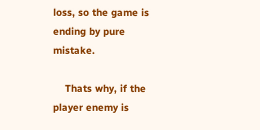loss, so the game is ending by pure mistake.

    Thats why, if the player enemy is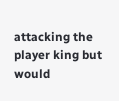attacking the player king but would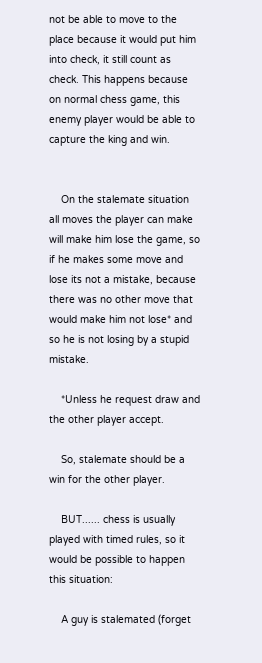not be able to move to the place because it would put him into check, it still count as check. This happens because on normal chess game, this enemy player would be able to capture the king and win.


    On the stalemate situation all moves the player can make will make him lose the game, so if he makes some move and lose its not a mistake, because there was no other move that would make him not lose* and so he is not losing by a stupid mistake.

    *Unless he request draw and the other player accept.

    So, stalemate should be a win for the other player.

    BUT...... chess is usually played with timed rules, so it would be possible to happen this situation:

    A guy is stalemated (forget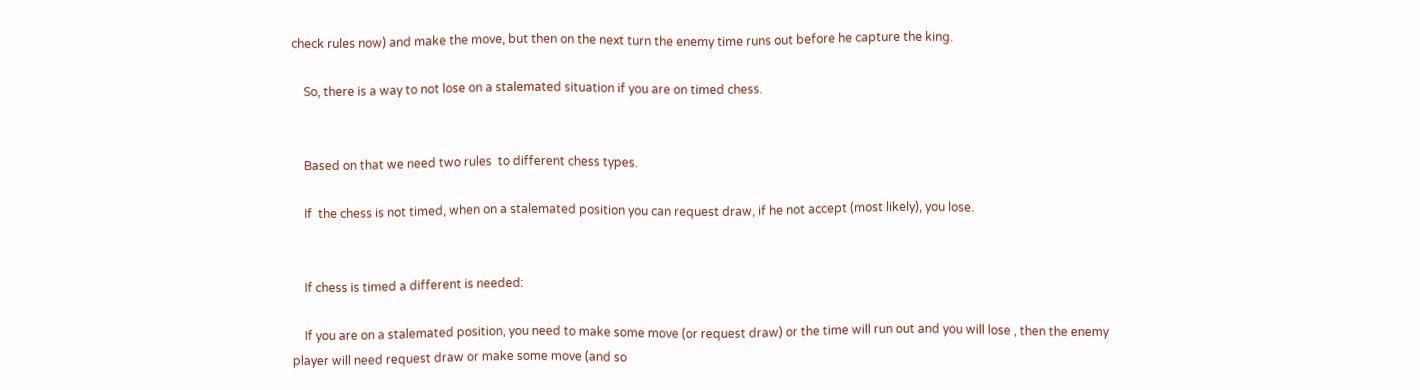check rules now) and make the move, but then on the next turn the enemy time runs out before he capture the king.

    So, there is a way to not lose on a stalemated situation if you are on timed chess.


    Based on that we need two rules  to different chess types.

    If  the chess is not timed, when on a stalemated position you can request draw, if he not accept (most likely), you lose.


    If chess is timed a different is needed:

    If you are on a stalemated position, you need to make some move (or request draw) or the time will run out and you will lose , then the enemy player will need request draw or make some move (and so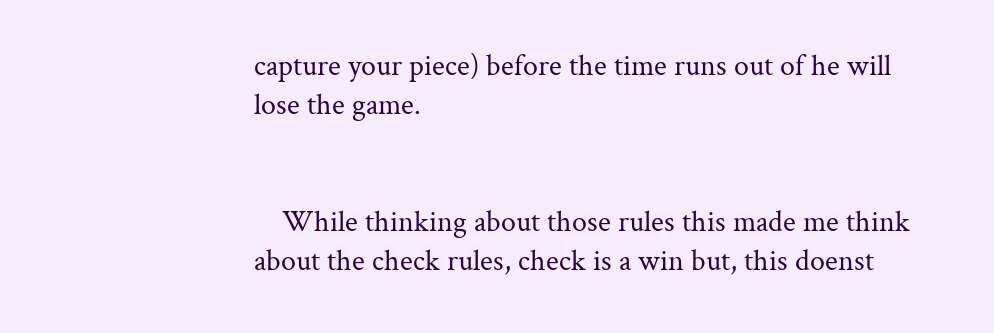capture your piece) before the time runs out of he will lose the game.


    While thinking about those rules this made me think about the check rules, check is a win but, this doenst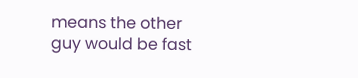means the other guy would be fast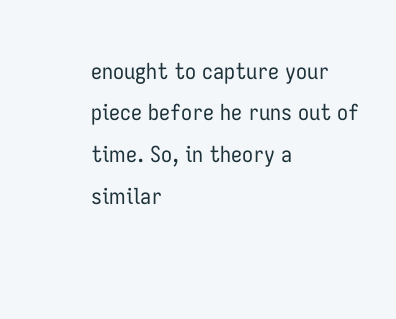enought to capture your piece before he runs out of time. So, in theory a similar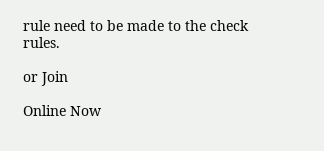rule need to be made to the check rules.

or Join

Online Now